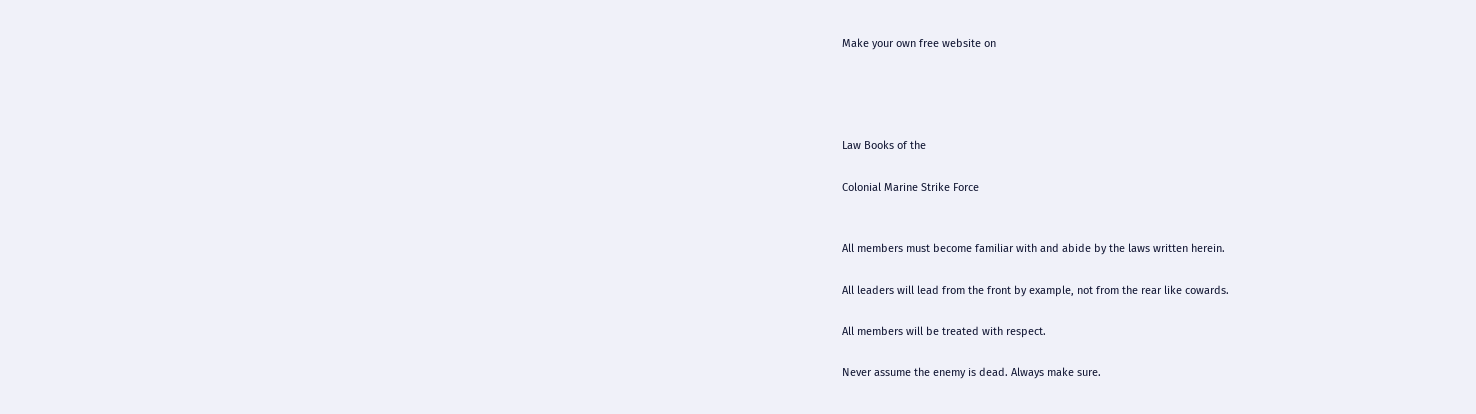Make your own free website on




Law Books of the

Colonial Marine Strike Force


All members must become familiar with and abide by the laws written herein.

All leaders will lead from the front by example, not from the rear like cowards.

All members will be treated with respect.

Never assume the enemy is dead. Always make sure.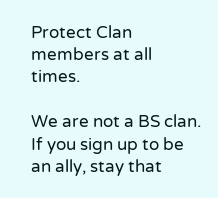Protect Clan members at all times.

We are not a BS clan. If you sign up to be an ally, stay that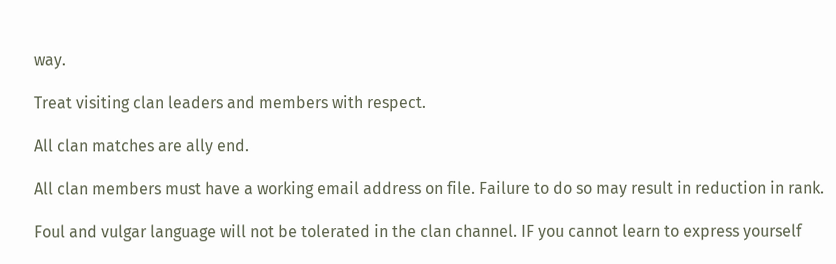way.

Treat visiting clan leaders and members with respect.

All clan matches are ally end.

All clan members must have a working email address on file. Failure to do so may result in reduction in rank.

Foul and vulgar language will not be tolerated in the clan channel. IF you cannot learn to express yourself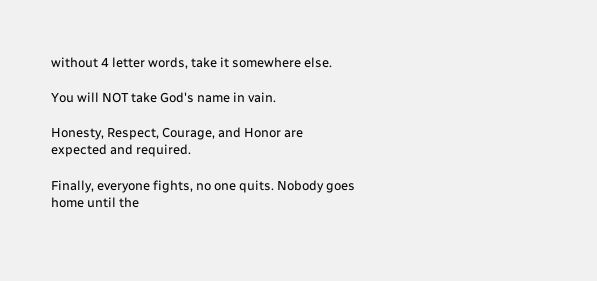without 4 letter words, take it somewhere else.

You will NOT take God's name in vain.

Honesty, Respect, Courage, and Honor are expected and required.

Finally, everyone fights, no one quits. Nobody goes home until the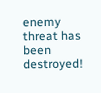enemy threat has been destroyed!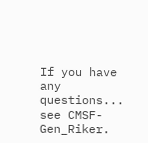If you have any questions... see CMSF-Gen_Riker.